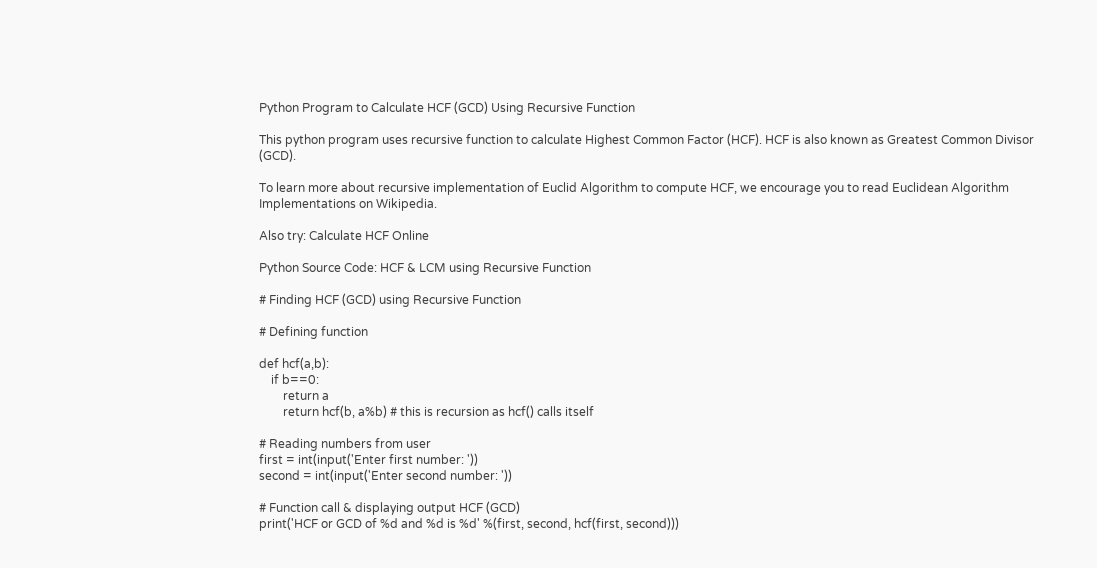Python Program to Calculate HCF (GCD) Using Recursive Function

This python program uses recursive function to calculate Highest Common Factor (HCF). HCF is also known as Greatest Common Divisor (GCD).

To learn more about recursive implementation of Euclid Algorithm to compute HCF, we encourage you to read Euclidean Algorithm Implementations on Wikipedia.

Also try: Calculate HCF Online

Python Source Code: HCF & LCM using Recursive Function

# Finding HCF (GCD) using Recursive Function

# Defining function

def hcf(a,b):
    if b==0:
        return a
        return hcf(b, a%b) # this is recursion as hcf() calls itself

# Reading numbers from user
first = int(input('Enter first number: '))
second = int(input('Enter second number: '))

# Function call & displaying output HCF (GCD)
print('HCF or GCD of %d and %d is %d' %(first, second, hcf(first, second)))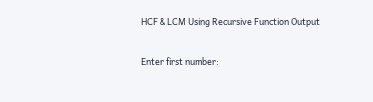HCF & LCM Using Recursive Function Output

Enter first number: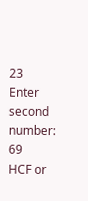23
Enter second number: 69
HCF or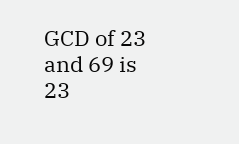GCD of 23 and 69 is 23